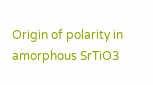Origin of polarity in amorphous SrTiO3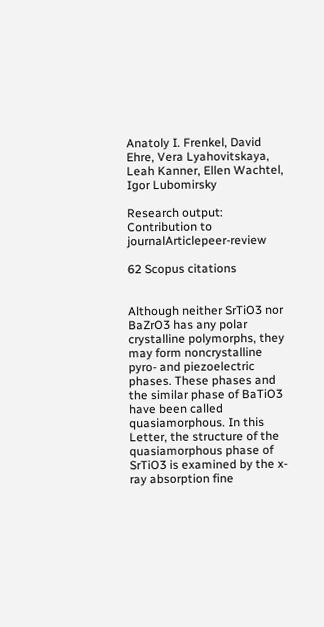Anatoly I. Frenkel, David Ehre, Vera Lyahovitskaya, Leah Kanner, Ellen Wachtel, Igor Lubomirsky

Research output: Contribution to journalArticlepeer-review

62 Scopus citations


Although neither SrTiO3 nor BaZrO3 has any polar crystalline polymorphs, they may form noncrystalline pyro- and piezoelectric phases. These phases and the similar phase of BaTiO3 have been called quasiamorphous. In this Letter, the structure of the quasiamorphous phase of SrTiO3 is examined by the x-ray absorption fine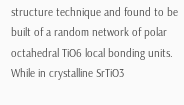structure technique and found to be built of a random network of polar octahedral TiO6 local bonding units. While in crystalline SrTiO3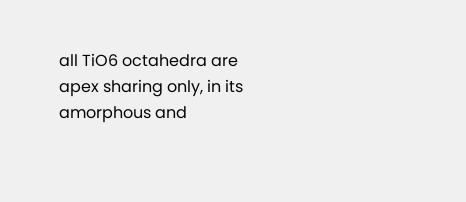all TiO6 octahedra are apex sharing only, in its amorphous and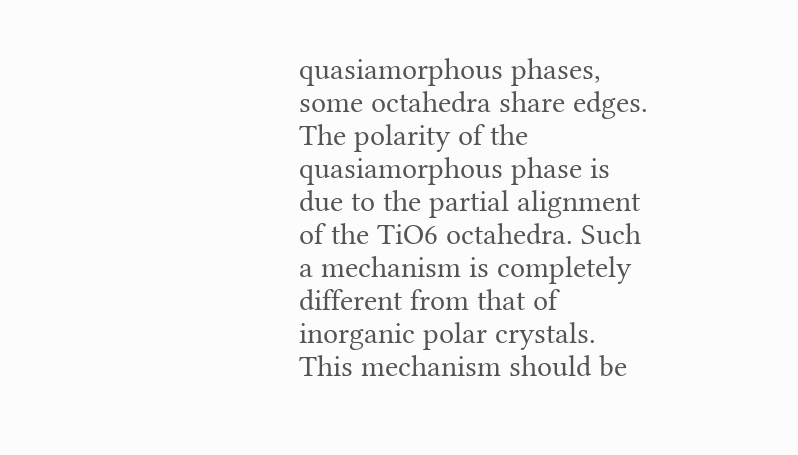quasiamorphous phases, some octahedra share edges. The polarity of the quasiamorphous phase is due to the partial alignment of the TiO6 octahedra. Such a mechanism is completely different from that of inorganic polar crystals. This mechanism should be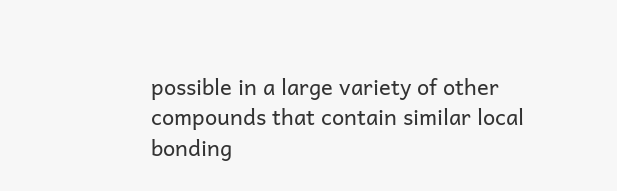possible in a large variety of other compounds that contain similar local bonding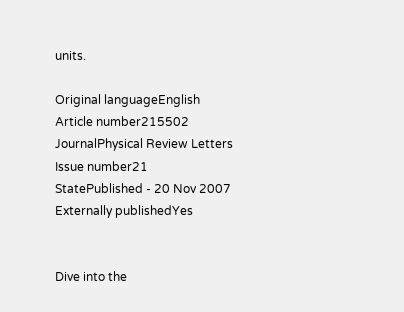units.

Original languageEnglish
Article number215502
JournalPhysical Review Letters
Issue number21
StatePublished - 20 Nov 2007
Externally publishedYes


Dive into the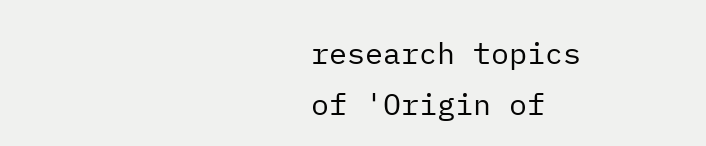research topics of 'Origin of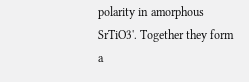polarity in amorphous SrTiO3'. Together they form a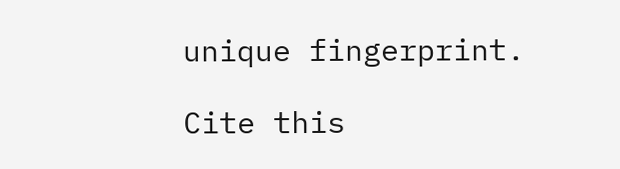unique fingerprint.

Cite this